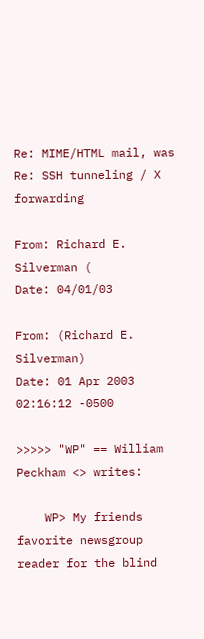Re: MIME/HTML mail, was Re: SSH tunneling / X forwarding

From: Richard E. Silverman (
Date: 04/01/03

From: (Richard E. Silverman)
Date: 01 Apr 2003 02:16:12 -0500

>>>>> "WP" == William Peckham <> writes:

    WP> My friends favorite newsgroup reader for the blind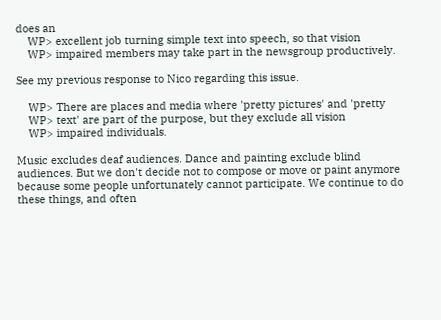does an
    WP> excellent job turning simple text into speech, so that vision
    WP> impaired members may take part in the newsgroup productively.

See my previous response to Nico regarding this issue.

    WP> There are places and media where 'pretty pictures' and 'pretty
    WP> text' are part of the purpose, but they exclude all vision
    WP> impaired individuals.

Music excludes deaf audiences. Dance and painting exclude blind
audiences. But we don't decide not to compose or move or paint anymore
because some people unfortunately cannot participate. We continue to do
these things, and often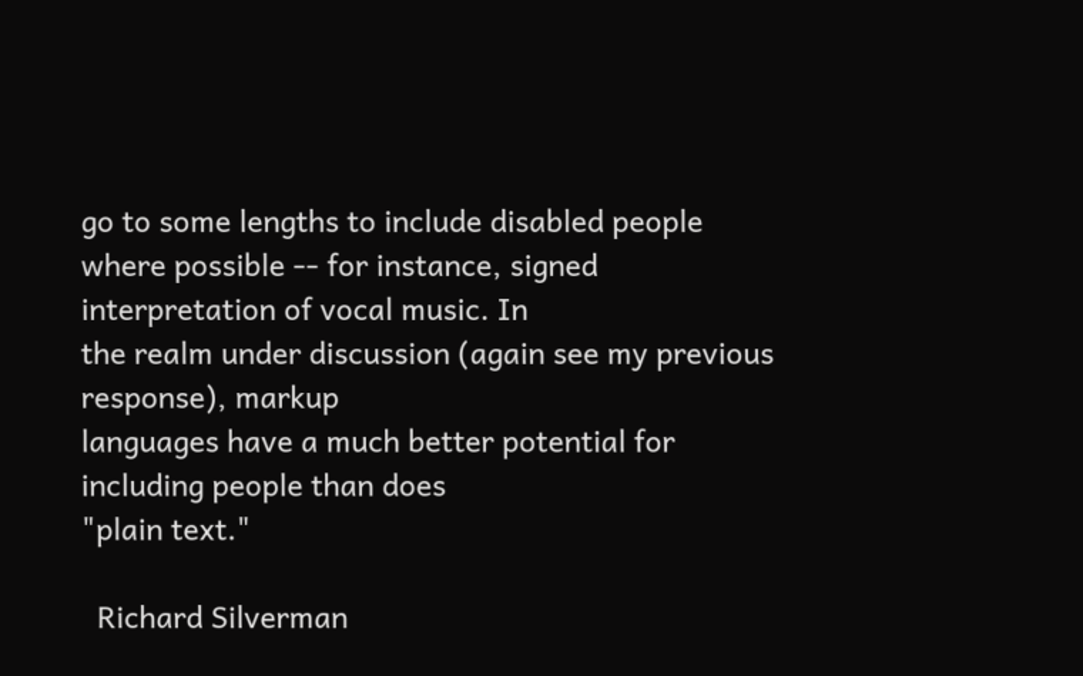go to some lengths to include disabled people
where possible -- for instance, signed interpretation of vocal music. In
the realm under discussion (again see my previous response), markup
languages have a much better potential for including people than does
"plain text."

  Richard Silverman